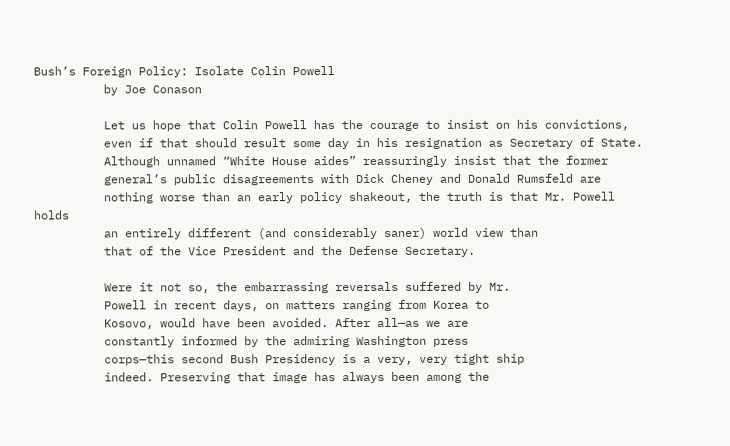Bush’s Foreign Policy: Isolate Colin Powell
          by Joe Conason

          Let us hope that Colin Powell has the courage to insist on his convictions,
          even if that should result some day in his resignation as Secretary of State.
          Although unnamed “White House aides” reassuringly insist that the former
          general’s public disagreements with Dick Cheney and Donald Rumsfeld are
          nothing worse than an early policy shakeout, the truth is that Mr. Powell holds
          an entirely different (and considerably saner) world view than
          that of the Vice President and the Defense Secretary.

          Were it not so, the embarrassing reversals suffered by Mr.
          Powell in recent days, on matters ranging from Korea to
          Kosovo, would have been avoided. After all—as we are
          constantly informed by the admiring Washington press
          corps—this second Bush Presidency is a very, very tight ship
          indeed. Preserving that image has always been among the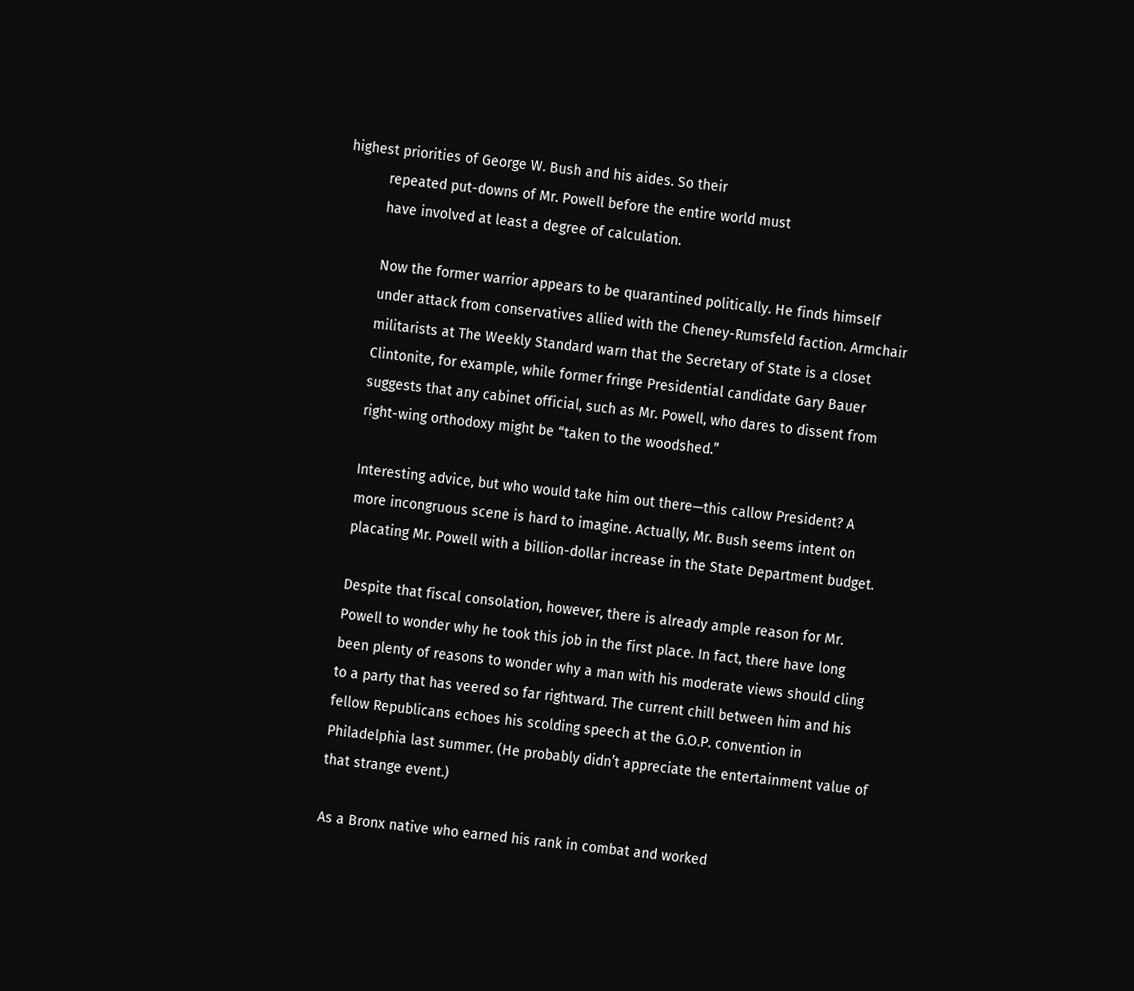highest priorities of George W. Bush and his aides. So their
          repeated put-downs of Mr. Powell before the entire world must
          have involved at least a degree of calculation.

          Now the former warrior appears to be quarantined politically. He finds himself
          under attack from conservatives allied with the Cheney-Rumsfeld faction. Armchair
          militarists at The Weekly Standard warn that the Secretary of State is a closet
          Clintonite, for example, while former fringe Presidential candidate Gary Bauer
          suggests that any cabinet official, such as Mr. Powell, who dares to dissent from
          right-wing orthodoxy might be “taken to the woodshed.”

          Interesting advice, but who would take him out there—this callow President? A
          more incongruous scene is hard to imagine. Actually, Mr. Bush seems intent on
          placating Mr. Powell with a billion-dollar increase in the State Department budget.

          Despite that fiscal consolation, however, there is already ample reason for Mr.
          Powell to wonder why he took this job in the first place. In fact, there have long
          been plenty of reasons to wonder why a man with his moderate views should cling
          to a party that has veered so far rightward. The current chill between him and his
          fellow Republicans echoes his scolding speech at the G.O.P. convention in
          Philadelphia last summer. (He probably didn’t appreciate the entertainment value of
          that strange event.)

          As a Bronx native who earned his rank in combat and worked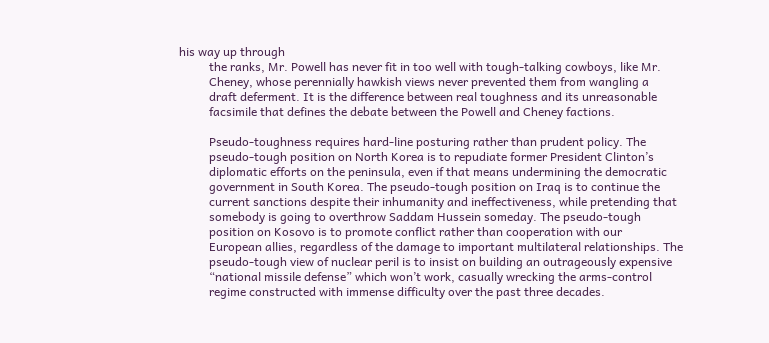his way up through
          the ranks, Mr. Powell has never fit in too well with tough-talking cowboys, like Mr.
          Cheney, whose perennially hawkish views never prevented them from wangling a
          draft deferment. It is the difference between real toughness and its unreasonable
          facsimile that defines the debate between the Powell and Cheney factions.

          Pseudo-toughness requires hard-line posturing rather than prudent policy. The
          pseudo-tough position on North Korea is to repudiate former President Clinton’s
          diplomatic efforts on the peninsula, even if that means undermining the democratic
          government in South Korea. The pseudo-tough position on Iraq is to continue the
          current sanctions despite their inhumanity and ineffectiveness, while pretending that
          somebody is going to overthrow Saddam Hussein someday. The pseudo-tough
          position on Kosovo is to promote conflict rather than cooperation with our
          European allies, regardless of the damage to important multilateral relationships. The
          pseudo-tough view of nuclear peril is to insist on building an outrageously expensive
          “national missile defense” which won’t work, casually wrecking the arms-control
          regime constructed with immense difficulty over the past three decades.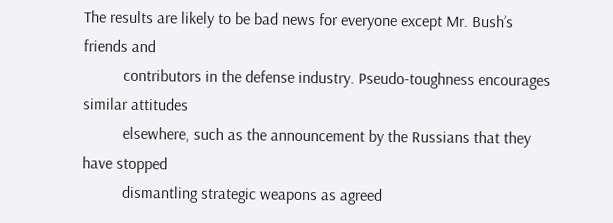The results are likely to be bad news for everyone except Mr. Bush’s friends and
          contributors in the defense industry. Pseudo-toughness encourages similar attitudes
          elsewhere, such as the announcement by the Russians that they have stopped
          dismantling strategic weapons as agreed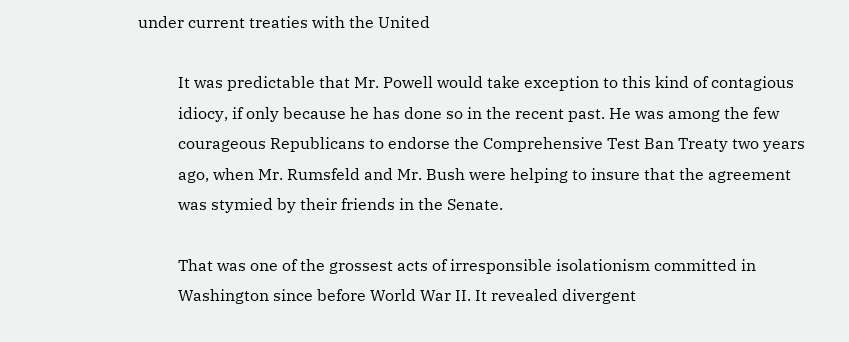under current treaties with the United

          It was predictable that Mr. Powell would take exception to this kind of contagious
          idiocy, if only because he has done so in the recent past. He was among the few
          courageous Republicans to endorse the Comprehensive Test Ban Treaty two years
          ago, when Mr. Rumsfeld and Mr. Bush were helping to insure that the agreement
          was stymied by their friends in the Senate.

          That was one of the grossest acts of irresponsible isolationism committed in
          Washington since before World War II. It revealed divergent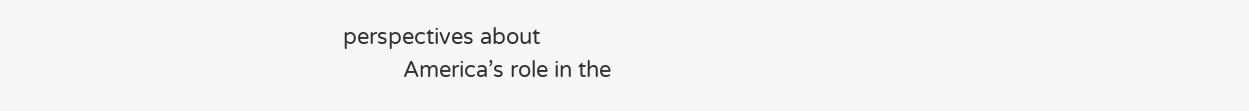perspectives about
          America’s role in the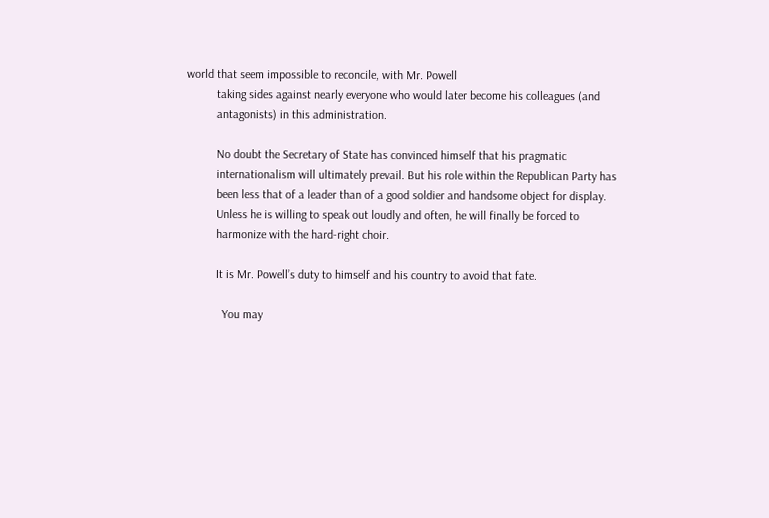world that seem impossible to reconcile, with Mr. Powell
          taking sides against nearly everyone who would later become his colleagues (and
          antagonists) in this administration.

          No doubt the Secretary of State has convinced himself that his pragmatic
          internationalism will ultimately prevail. But his role within the Republican Party has
          been less that of a leader than of a good soldier and handsome object for display.
          Unless he is willing to speak out loudly and often, he will finally be forced to
          harmonize with the hard-right choir.

          It is Mr. Powell’s duty to himself and his country to avoid that fate.

            You may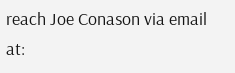reach Joe Conason via email at: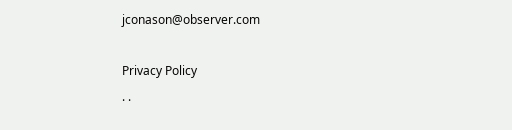jconason@observer.com

Privacy Policy
. .